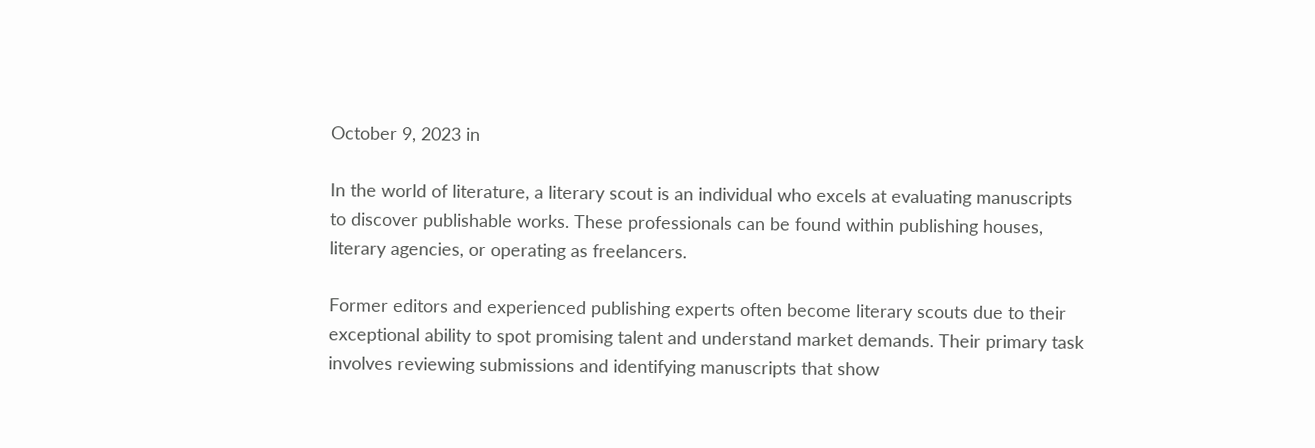October 9, 2023 in

In the world of literature, a literary scout is an individual who excels at evaluating manuscripts to discover publishable works. These professionals can be found within publishing houses, literary agencies, or operating as freelancers.

Former editors and experienced publishing experts often become literary scouts due to their exceptional ability to spot promising talent and understand market demands. Their primary task involves reviewing submissions and identifying manuscripts that show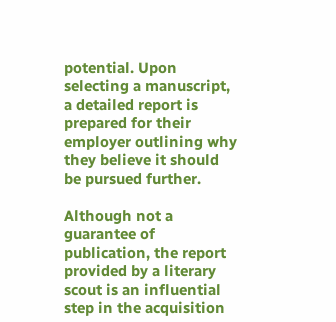potential. Upon selecting a manuscript, a detailed report is prepared for their employer outlining why they believe it should be pursued further.

Although not a guarantee of publication, the report provided by a literary scout is an influential step in the acquisition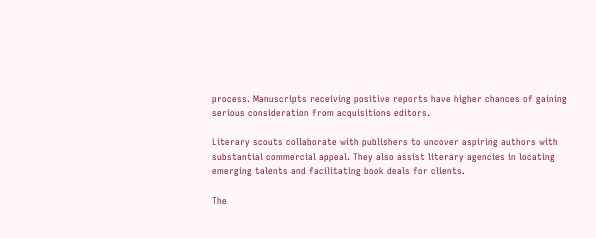process. Manuscripts receiving positive reports have higher chances of gaining serious consideration from acquisitions editors.

Literary scouts collaborate with publishers to uncover aspiring authors with substantial commercial appeal. They also assist literary agencies in locating emerging talents and facilitating book deals for clients.

The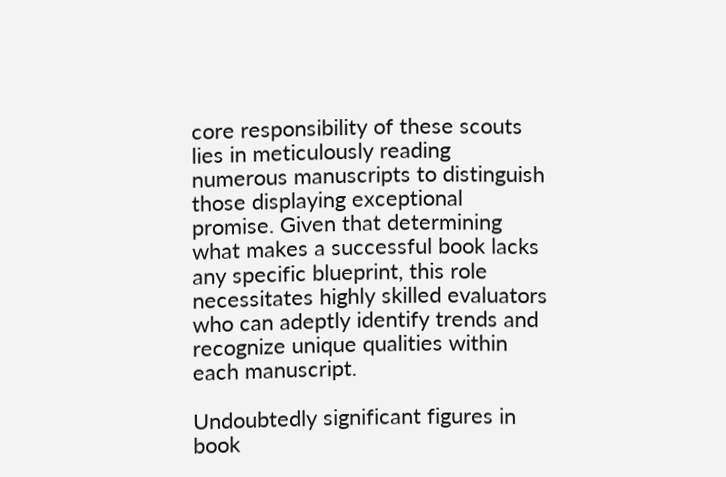core responsibility of these scouts lies in meticulously reading numerous manuscripts to distinguish those displaying exceptional promise. Given that determining what makes a successful book lacks any specific blueprint, this role necessitates highly skilled evaluators who can adeptly identify trends and recognize unique qualities within each manuscript.

Undoubtedly significant figures in book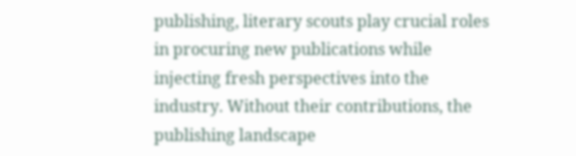publishing, literary scouts play crucial roles in procuring new publications while injecting fresh perspectives into the industry. Without their contributions, the publishing landscape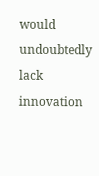would undoubtedly lack innovation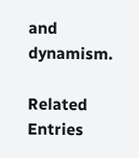and dynamism.

Related Entries